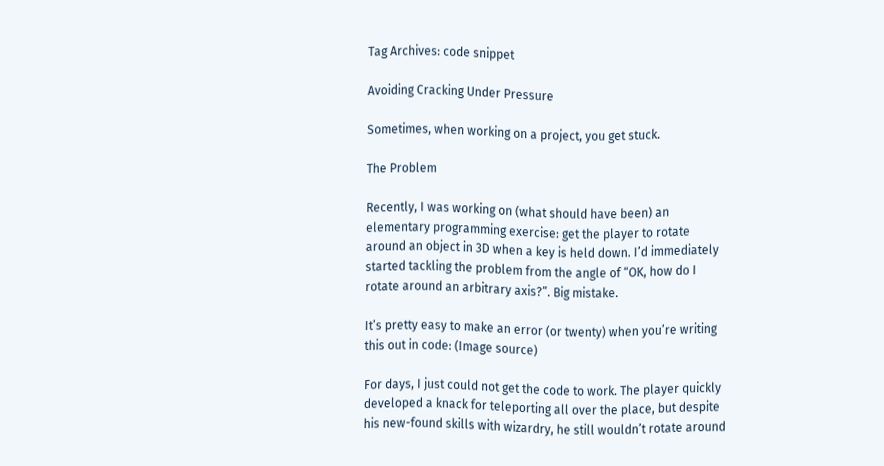Tag Archives: code snippet

Avoiding Cracking Under Pressure

Sometimes, when working on a project, you get stuck.

The Problem

Recently, I was working on (what should have been) an elementary programming exercise: get the player to rotate around an object in 3D when a key is held down. I’d immediately started tackling the problem from the angle of “OK, how do I rotate around an arbitrary axis?”. Big mistake.

It’s pretty easy to make an error (or twenty) when you’re writing this out in code: (Image source)

For days, I just could not get the code to work. The player quickly developed a knack for teleporting all over the place, but despite his new-found skills with wizardry, he still wouldn’t rotate around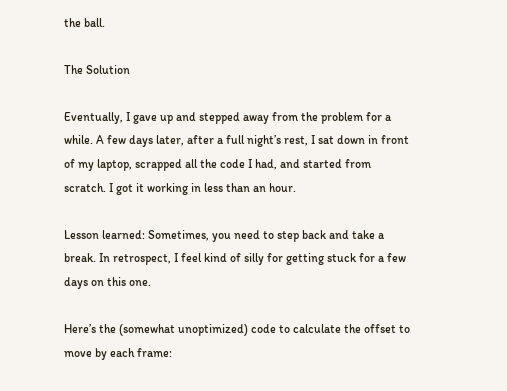the ball.

The Solution

Eventually, I gave up and stepped away from the problem for a while. A few days later, after a full night’s rest, I sat down in front of my laptop, scrapped all the code I had, and started from scratch. I got it working in less than an hour.

Lesson learned: Sometimes, you need to step back and take a break. In retrospect, I feel kind of silly for getting stuck for a few days on this one.

Here’s the (somewhat unoptimized) code to calculate the offset to move by each frame: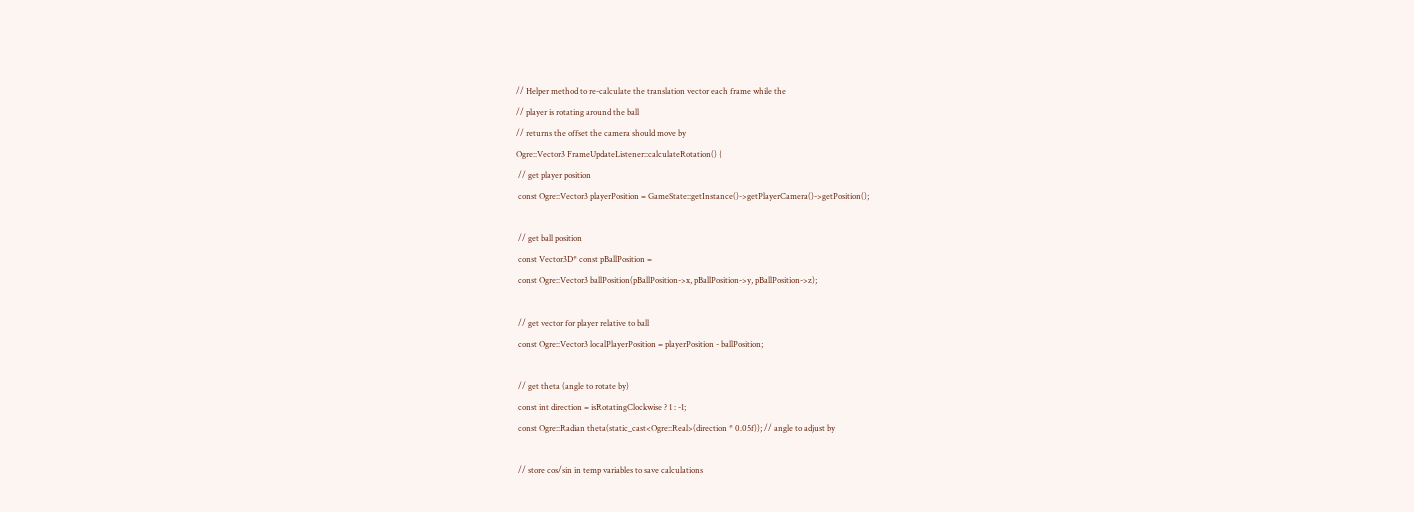// Helper method to re-calculate the translation vector each frame while the
// player is rotating around the ball
// returns the offset the camera should move by
Ogre::Vector3 FrameUpdateListener::calculateRotation() {
 // get player position
 const Ogre::Vector3 playerPosition = GameState::getInstance()->getPlayerCamera()->getPosition();

 // get ball position
 const Vector3D* const pBallPosition =
 const Ogre::Vector3 ballPosition(pBallPosition->x, pBallPosition->y, pBallPosition->z);

 // get vector for player relative to ball
 const Ogre::Vector3 localPlayerPosition = playerPosition - ballPosition;

 // get theta (angle to rotate by)
 const int direction = isRotatingClockwise ? 1 : -1;
 const Ogre::Radian theta(static_cast<Ogre::Real>(direction * 0.05f)); // angle to adjust by

 // store cos/sin in temp variables to save calculations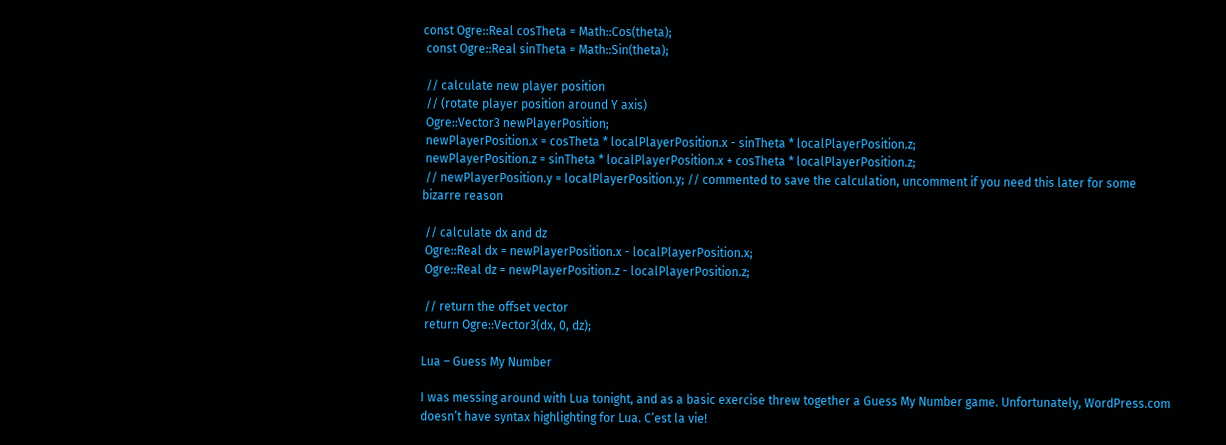const Ogre::Real cosTheta = Math::Cos(theta);
 const Ogre::Real sinTheta = Math::Sin(theta);

 // calculate new player position
 // (rotate player position around Y axis)
 Ogre::Vector3 newPlayerPosition;
 newPlayerPosition.x = cosTheta * localPlayerPosition.x - sinTheta * localPlayerPosition.z;
 newPlayerPosition.z = sinTheta * localPlayerPosition.x + cosTheta * localPlayerPosition.z;
 // newPlayerPosition.y = localPlayerPosition.y; // commented to save the calculation, uncomment if you need this later for some bizarre reason

 // calculate dx and dz
 Ogre::Real dx = newPlayerPosition.x - localPlayerPosition.x;
 Ogre::Real dz = newPlayerPosition.z - localPlayerPosition.z;

 // return the offset vector
 return Ogre::Vector3(dx, 0, dz);

Lua – Guess My Number

I was messing around with Lua tonight, and as a basic exercise threw together a Guess My Number game. Unfortunately, WordPress.com doesn’t have syntax highlighting for Lua. C’est la vie!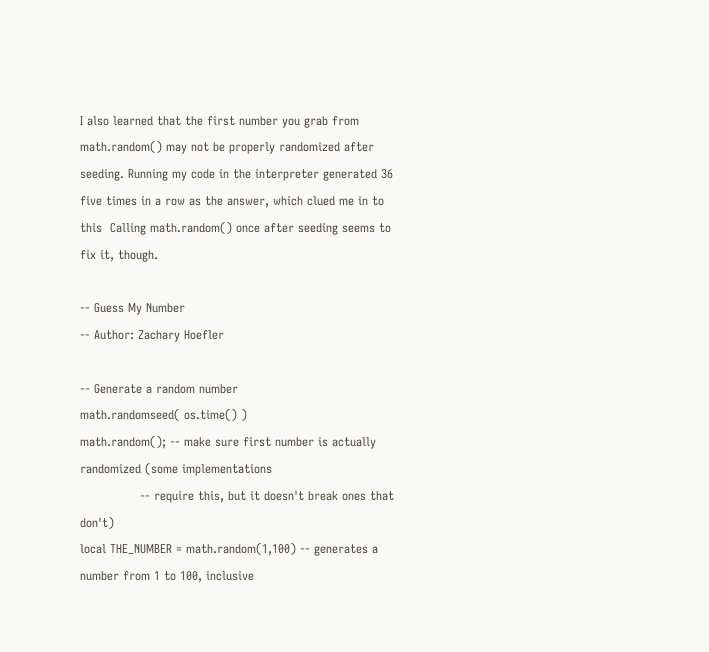I also learned that the first number you grab from math.random() may not be properly randomized after seeding. Running my code in the interpreter generated 36 five times in a row as the answer, which clued me in to this  Calling math.random() once after seeding seems to fix it, though.

-- Guess My Number
-- Author: Zachary Hoefler

-- Generate a random number
math.randomseed( os.time() )
math.random(); -- make sure first number is actually randomized (some implementations
               -- require this, but it doesn't break ones that don't)
local THE_NUMBER = math.random(1,100) -- generates a number from 1 to 100, inclusive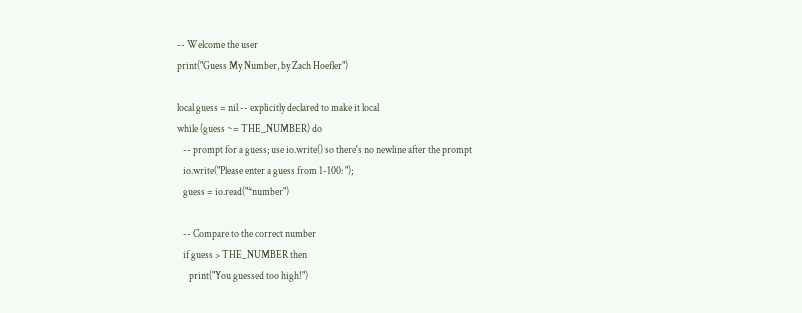-- Welcome the user
print("Guess My Number, by Zach Hoefler")

local guess = nil -- explicitly declared to make it local
while (guess ~= THE_NUMBER) do
   -- prompt for a guess; use io.write() so there's no newline after the prompt
   io.write("Please enter a guess from 1-100: ");
   guess = io.read("*number")

   -- Compare to the correct number
   if guess > THE_NUMBER then
      print("You guessed too high!")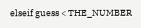elseif guess < THE_NUMBER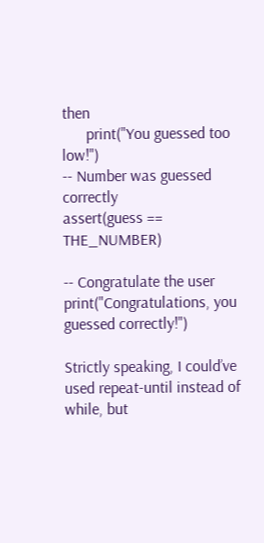then
      print("You guessed too low!")
-- Number was guessed correctly
assert(guess == THE_NUMBER)

-- Congratulate the user
print("Congratulations, you guessed correctly!")

Strictly speaking, I could’ve used repeat-until instead of while, but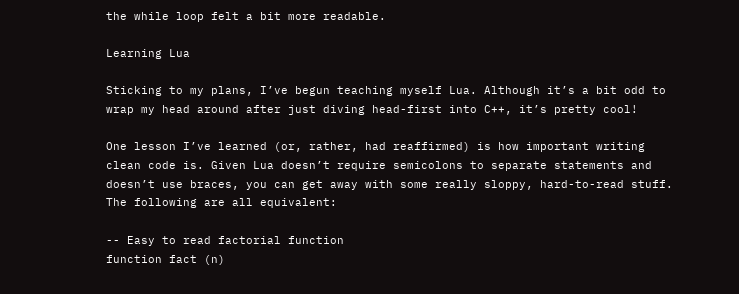the while loop felt a bit more readable.

Learning Lua

Sticking to my plans, I’ve begun teaching myself Lua. Although it’s a bit odd to wrap my head around after just diving head-first into C++, it’s pretty cool!

One lesson I’ve learned (or, rather, had reaffirmed) is how important writing clean code is. Given Lua doesn’t require semicolons to separate statements and doesn’t use braces, you can get away with some really sloppy, hard-to-read stuff. The following are all equivalent:

-- Easy to read factorial function
function fact (n)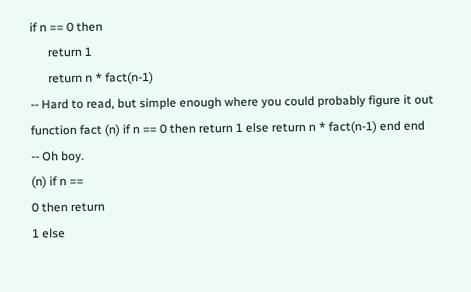if n == 0 then
      return 1
      return n * fact(n-1)
-- Hard to read, but simple enough where you could probably figure it out
function fact (n) if n == 0 then return 1 else return n * fact(n-1) end end
-- Oh boy.
(n) if n ==
0 then return
1 else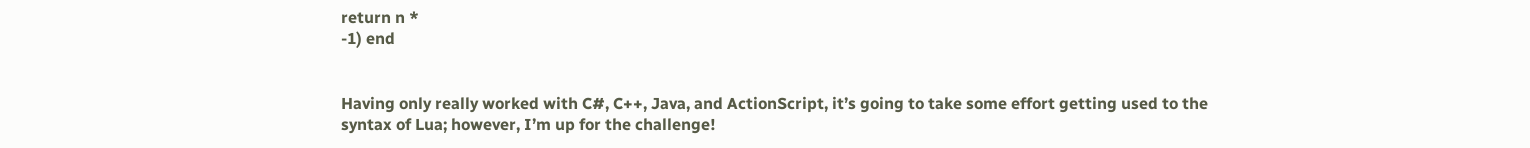return n *
-1) end


Having only really worked with C#, C++, Java, and ActionScript, it’s going to take some effort getting used to the syntax of Lua; however, I’m up for the challenge!